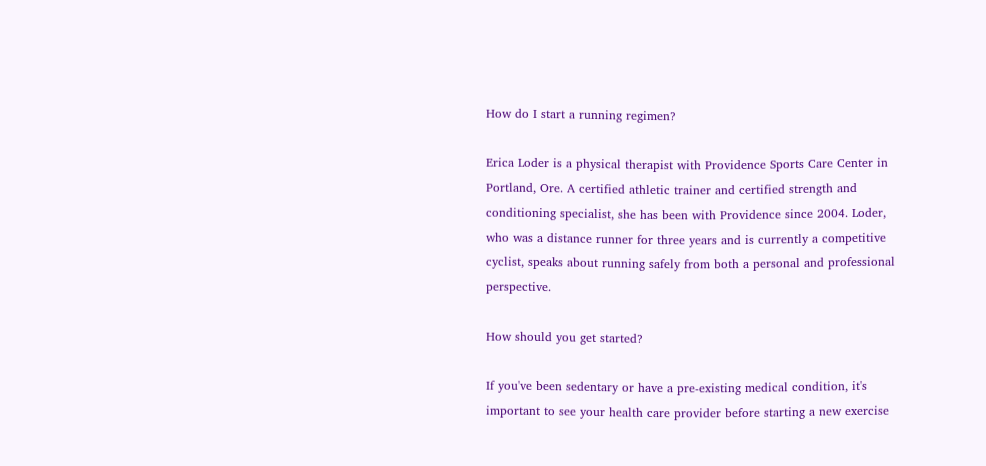How do I start a running regimen?

Erica Loder is a physical therapist with Providence Sports Care Center in Portland, Ore. A certified athletic trainer and certified strength and conditioning specialist, she has been with Providence since 2004. Loder, who was a distance runner for three years and is currently a competitive cyclist, speaks about running safely from both a personal and professional perspective.

How should you get started?

If you've been sedentary or have a pre-existing medical condition, it's important to see your health care provider before starting a new exercise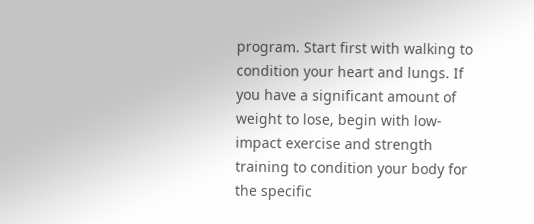program. Start first with walking to condition your heart and lungs. If you have a significant amount of weight to lose, begin with low-impact exercise and strength training to condition your body for the specific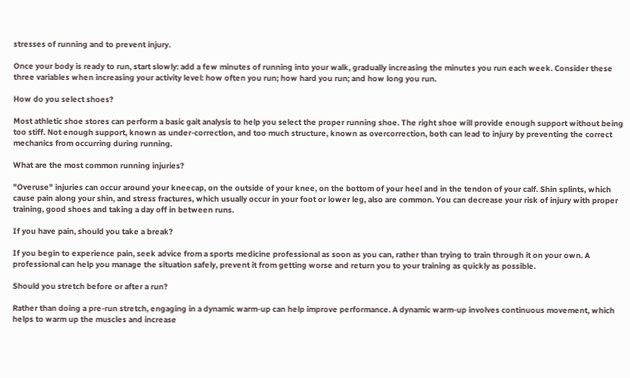stresses of running and to prevent injury.

Once your body is ready to run, start slowly: add a few minutes of running into your walk, gradually increasing the minutes you run each week. Consider these three variables when increasing your activity level: how often you run; how hard you run; and how long you run.

How do you select shoes?

Most athletic shoe stores can perform a basic gait analysis to help you select the proper running shoe. The right shoe will provide enough support without being too stiff. Not enough support, known as under-correction, and too much structure, known as overcorrection, both can lead to injury by preventing the correct mechanics from occurring during running.

What are the most common running injuries?

"Overuse" injuries can occur around your kneecap, on the outside of your knee, on the bottom of your heel and in the tendon of your calf. Shin splints, which cause pain along your shin, and stress fractures, which usually occur in your foot or lower leg, also are common. You can decrease your risk of injury with proper training, good shoes and taking a day off in between runs.

If you have pain, should you take a break?

If you begin to experience pain, seek advice from a sports medicine professional as soon as you can, rather than trying to train through it on your own. A professional can help you manage the situation safely, prevent it from getting worse and return you to your training as quickly as possible.

Should you stretch before or after a run?

Rather than doing a pre-run stretch, engaging in a dynamic warm-up can help improve performance. A dynamic warm-up involves continuous movement, which helps to warm up the muscles and increase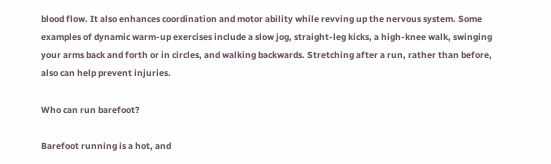blood flow. It also enhances coordination and motor ability while revving up the nervous system. Some examples of dynamic warm-up exercises include a slow jog, straight-leg kicks, a high-knee walk, swinging your arms back and forth or in circles, and walking backwards. Stretching after a run, rather than before, also can help prevent injuries.

Who can run barefoot?

Barefoot running is a hot, and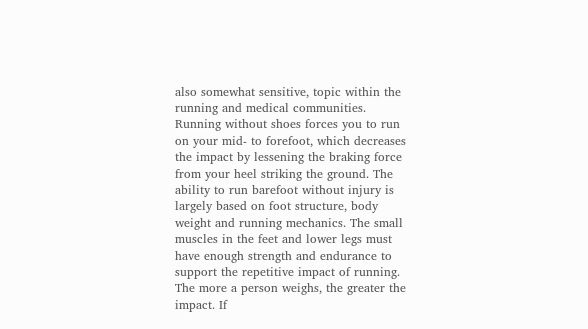also somewhat sensitive, topic within the running and medical communities. Running without shoes forces you to run on your mid- to forefoot, which decreases the impact by lessening the braking force from your heel striking the ground. The ability to run barefoot without injury is largely based on foot structure, body weight and running mechanics. The small muscles in the feet and lower legs must have enough strength and endurance to support the repetitive impact of running. The more a person weighs, the greater the impact. If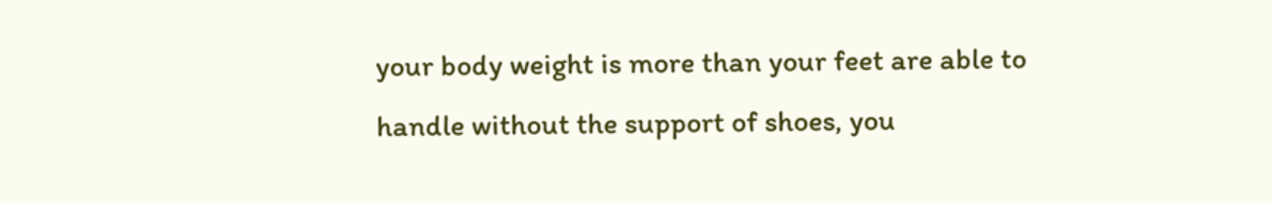your body weight is more than your feet are able to handle without the support of shoes, you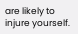are likely to injure yourself.